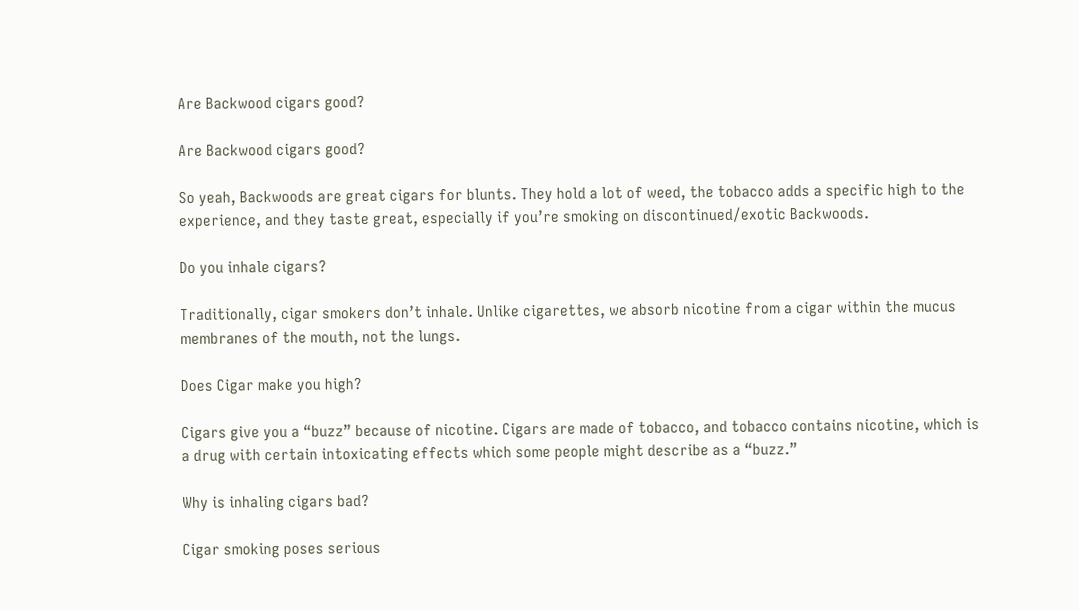Are Backwood cigars good?

Are Backwood cigars good?

So yeah, Backwoods are great cigars for blunts. They hold a lot of weed, the tobacco adds a specific high to the experience, and they taste great, especially if you’re smoking on discontinued/exotic Backwoods.

Do you inhale cigars?

Traditionally, cigar smokers don’t inhale. Unlike cigarettes, we absorb nicotine from a cigar within the mucus membranes of the mouth, not the lungs.

Does Cigar make you high?

Cigars give you a “buzz” because of nicotine. Cigars are made of tobacco, and tobacco contains nicotine, which is a drug with certain intoxicating effects which some people might describe as a “buzz.”

Why is inhaling cigars bad?

Cigar smoking poses serious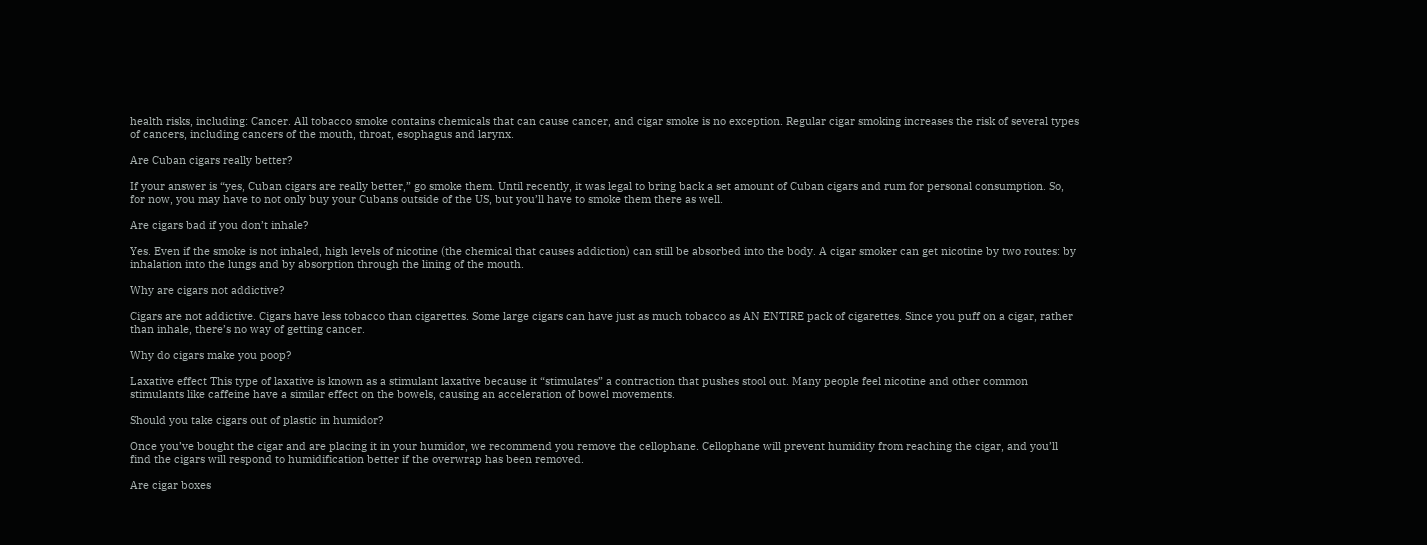health risks, including: Cancer. All tobacco smoke contains chemicals that can cause cancer, and cigar smoke is no exception. Regular cigar smoking increases the risk of several types of cancers, including cancers of the mouth, throat, esophagus and larynx.

Are Cuban cigars really better?

If your answer is “yes, Cuban cigars are really better,” go smoke them. Until recently, it was legal to bring back a set amount of Cuban cigars and rum for personal consumption. So, for now, you may have to not only buy your Cubans outside of the US, but you’ll have to smoke them there as well.

Are cigars bad if you don’t inhale?

Yes. Even if the smoke is not inhaled, high levels of nicotine (the chemical that causes addiction) can still be absorbed into the body. A cigar smoker can get nicotine by two routes: by inhalation into the lungs and by absorption through the lining of the mouth.

Why are cigars not addictive?

Cigars are not addictive. Cigars have less tobacco than cigarettes. Some large cigars can have just as much tobacco as AN ENTIRE pack of cigarettes. Since you puff on a cigar, rather than inhale, there’s no way of getting cancer.

Why do cigars make you poop?

Laxative effect This type of laxative is known as a stimulant laxative because it “stimulates” a contraction that pushes stool out. Many people feel nicotine and other common stimulants like caffeine have a similar effect on the bowels, causing an acceleration of bowel movements.

Should you take cigars out of plastic in humidor?

Once you’ve bought the cigar and are placing it in your humidor, we recommend you remove the cellophane. Cellophane will prevent humidity from reaching the cigar, and you’ll find the cigars will respond to humidification better if the overwrap has been removed.

Are cigar boxes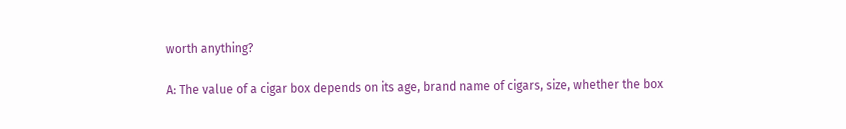worth anything?

A: The value of a cigar box depends on its age, brand name of cigars, size, whether the box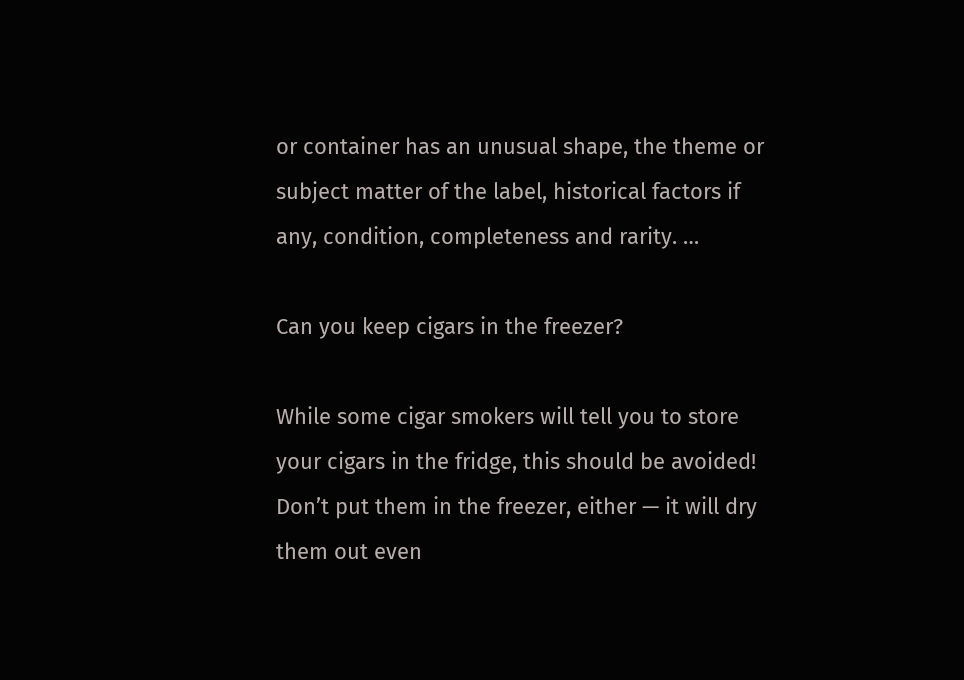or container has an unusual shape, the theme or subject matter of the label, historical factors if any, condition, completeness and rarity. …

Can you keep cigars in the freezer?

While some cigar smokers will tell you to store your cigars in the fridge, this should be avoided! Don’t put them in the freezer, either — it will dry them out even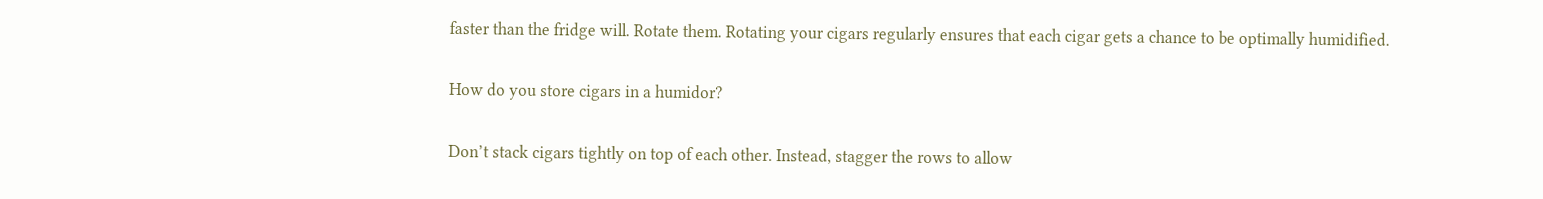faster than the fridge will. Rotate them. Rotating your cigars regularly ensures that each cigar gets a chance to be optimally humidified.

How do you store cigars in a humidor?

Don’t stack cigars tightly on top of each other. Instead, stagger the rows to allow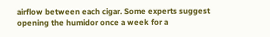airflow between each cigar. Some experts suggest opening the humidor once a week for a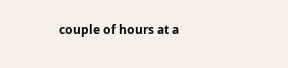couple of hours at a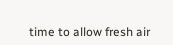time to allow fresh air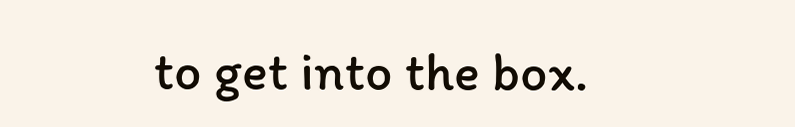to get into the box.